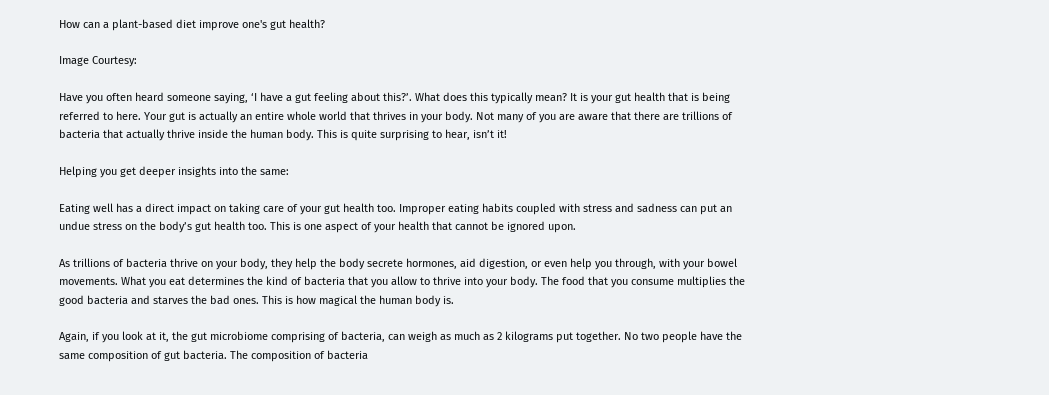How can a plant-based diet improve one's gut health?

Image Courtesy:

Have you often heard someone saying, ‘I have a gut feeling about this?’. What does this typically mean? It is your gut health that is being referred to here. Your gut is actually an entire whole world that thrives in your body. Not many of you are aware that there are trillions of bacteria that actually thrive inside the human body. This is quite surprising to hear, isn’t it!

Helping you get deeper insights into the same:

Eating well has a direct impact on taking care of your gut health too. Improper eating habits coupled with stress and sadness can put an undue stress on the body’s gut health too. This is one aspect of your health that cannot be ignored upon.

As trillions of bacteria thrive on your body, they help the body secrete hormones, aid digestion, or even help you through, with your bowel movements. What you eat determines the kind of bacteria that you allow to thrive into your body. The food that you consume multiplies the good bacteria and starves the bad ones. This is how magical the human body is.

Again, if you look at it, the gut microbiome comprising of bacteria, can weigh as much as 2 kilograms put together. No two people have the same composition of gut bacteria. The composition of bacteria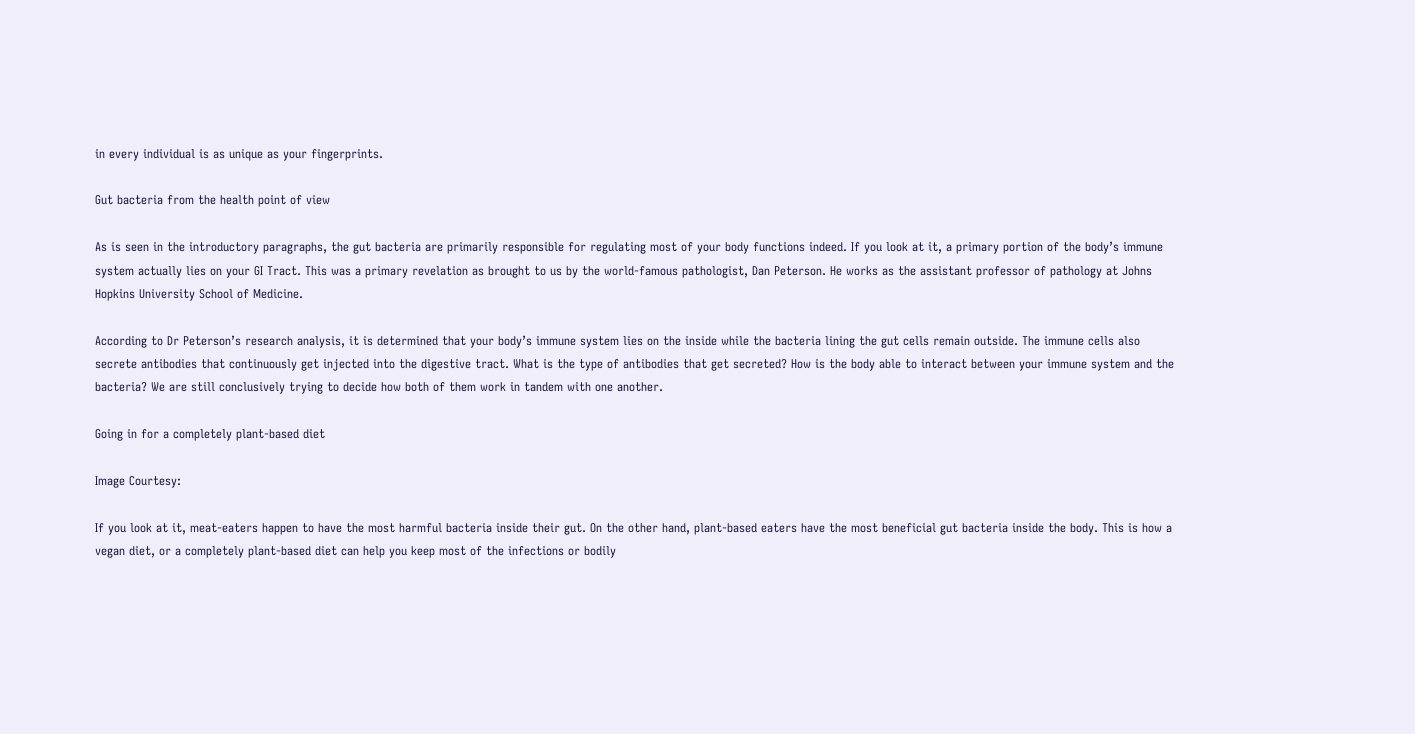in every individual is as unique as your fingerprints.

Gut bacteria from the health point of view

As is seen in the introductory paragraphs, the gut bacteria are primarily responsible for regulating most of your body functions indeed. If you look at it, a primary portion of the body’s immune system actually lies on your GI Tract. This was a primary revelation as brought to us by the world-famous pathologist, Dan Peterson. He works as the assistant professor of pathology at Johns Hopkins University School of Medicine.

According to Dr Peterson’s research analysis, it is determined that your body’s immune system lies on the inside while the bacteria lining the gut cells remain outside. The immune cells also secrete antibodies that continuously get injected into the digestive tract. What is the type of antibodies that get secreted? How is the body able to interact between your immune system and the bacteria? We are still conclusively trying to decide how both of them work in tandem with one another.

Going in for a completely plant-based diet

Image Courtesy:

If you look at it, meat-eaters happen to have the most harmful bacteria inside their gut. On the other hand, plant-based eaters have the most beneficial gut bacteria inside the body. This is how a vegan diet, or a completely plant-based diet can help you keep most of the infections or bodily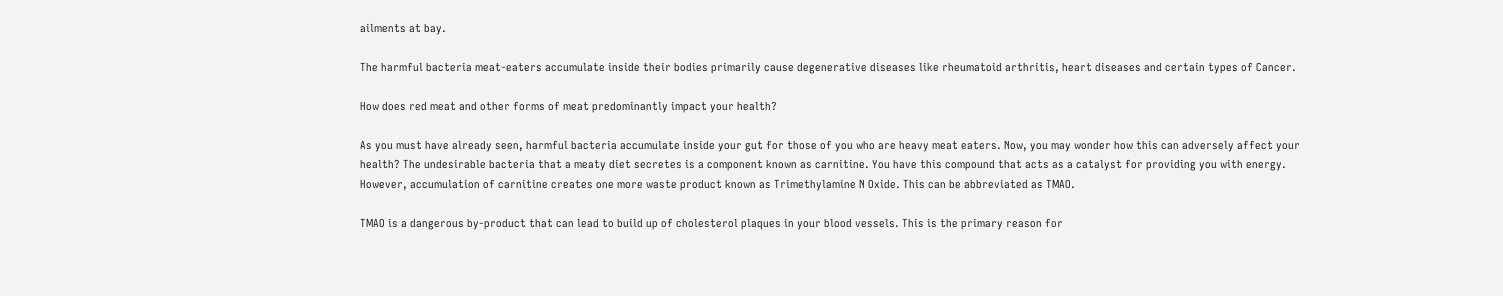ailments at bay.

The harmful bacteria meat-eaters accumulate inside their bodies primarily cause degenerative diseases like rheumatoid arthritis, heart diseases and certain types of Cancer.

How does red meat and other forms of meat predominantly impact your health?

As you must have already seen, harmful bacteria accumulate inside your gut for those of you who are heavy meat eaters. Now, you may wonder how this can adversely affect your health? The undesirable bacteria that a meaty diet secretes is a component known as carnitine. You have this compound that acts as a catalyst for providing you with energy. However, accumulation of carnitine creates one more waste product known as Trimethylamine N Oxide. This can be abbreviated as TMAO.

TMAO is a dangerous by-product that can lead to build up of cholesterol plaques in your blood vessels. This is the primary reason for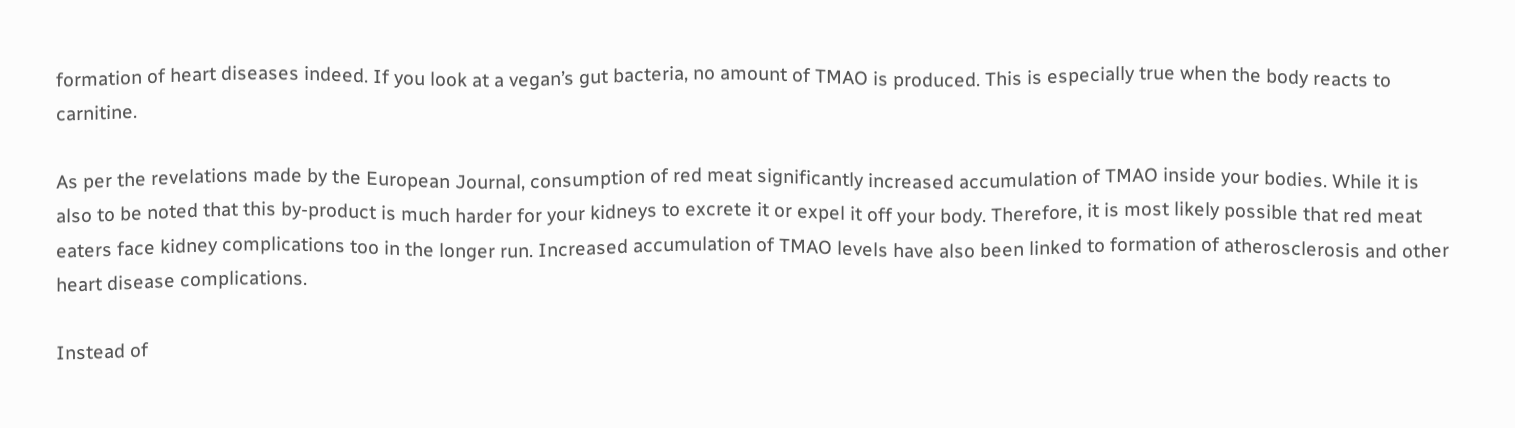formation of heart diseases indeed. If you look at a vegan’s gut bacteria, no amount of TMAO is produced. This is especially true when the body reacts to carnitine.

As per the revelations made by the European Journal, consumption of red meat significantly increased accumulation of TMAO inside your bodies. While it is also to be noted that this by-product is much harder for your kidneys to excrete it or expel it off your body. Therefore, it is most likely possible that red meat eaters face kidney complications too in the longer run. Increased accumulation of TMAO levels have also been linked to formation of atherosclerosis and other heart disease complications.

Instead of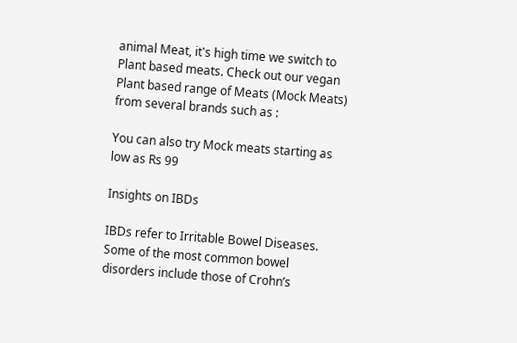animal Meat, it's high time we switch to Plant based meats. Check out our vegan Plant based range of Meats (Mock Meats) from several brands such as :

You can also try Mock meats starting as low as Rs 99

Insights on IBDs

IBDs refer to Irritable Bowel Diseases. Some of the most common bowel disorders include those of Crohn’s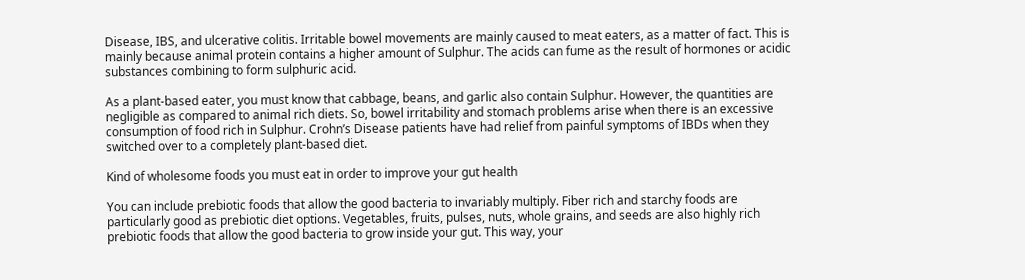Disease, IBS, and ulcerative colitis. Irritable bowel movements are mainly caused to meat eaters, as a matter of fact. This is mainly because animal protein contains a higher amount of Sulphur. The acids can fume as the result of hormones or acidic substances combining to form sulphuric acid.

As a plant-based eater, you must know that cabbage, beans, and garlic also contain Sulphur. However, the quantities are negligible as compared to animal rich diets. So, bowel irritability and stomach problems arise when there is an excessive consumption of food rich in Sulphur. Crohn’s Disease patients have had relief from painful symptoms of IBDs when they switched over to a completely plant-based diet.

Kind of wholesome foods you must eat in order to improve your gut health

You can include prebiotic foods that allow the good bacteria to invariably multiply. Fiber rich and starchy foods are particularly good as prebiotic diet options. Vegetables, fruits, pulses, nuts, whole grains, and seeds are also highly rich prebiotic foods that allow the good bacteria to grow inside your gut. This way, your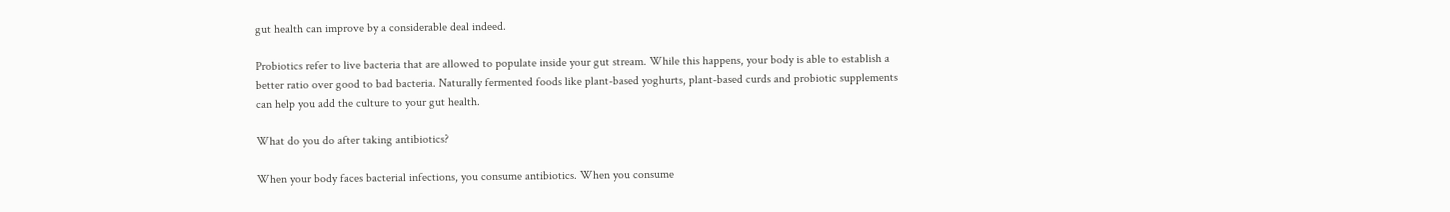gut health can improve by a considerable deal indeed.

Probiotics refer to live bacteria that are allowed to populate inside your gut stream. While this happens, your body is able to establish a better ratio over good to bad bacteria. Naturally fermented foods like plant-based yoghurts, plant-based curds and probiotic supplements can help you add the culture to your gut health.

What do you do after taking antibiotics?

When your body faces bacterial infections, you consume antibiotics. When you consume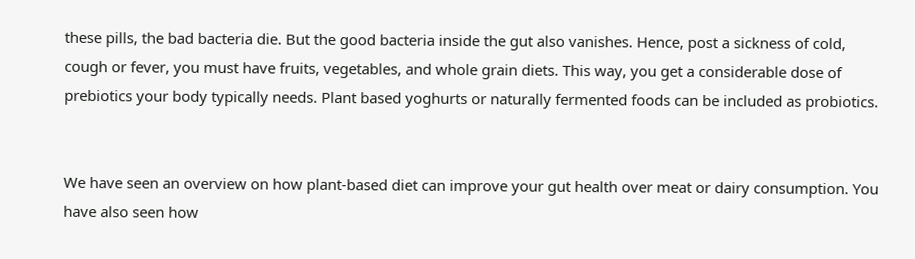these pills, the bad bacteria die. But the good bacteria inside the gut also vanishes. Hence, post a sickness of cold, cough or fever, you must have fruits, vegetables, and whole grain diets. This way, you get a considerable dose of prebiotics your body typically needs. Plant based yoghurts or naturally fermented foods can be included as probiotics.


We have seen an overview on how plant-based diet can improve your gut health over meat or dairy consumption. You have also seen how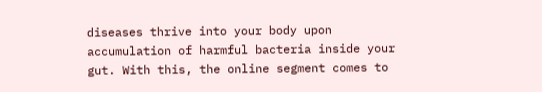diseases thrive into your body upon accumulation of harmful bacteria inside your gut. With this, the online segment comes to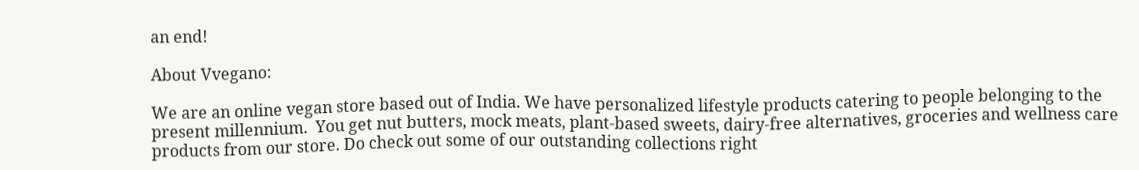an end!

About Vvegano:

We are an online vegan store based out of India. We have personalized lifestyle products catering to people belonging to the present millennium.  You get nut butters, mock meats, plant-based sweets, dairy-free alternatives, groceries and wellness care products from our store. Do check out some of our outstanding collections right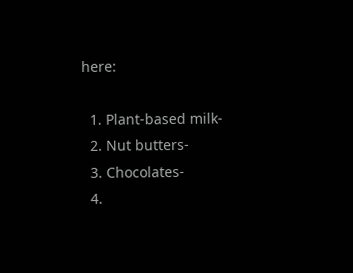here:

  1. Plant-based milk-
  2. Nut butters-
  3. Chocolates-
  4.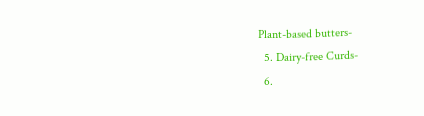Plant-based butters-
  5. Dairy-free Curds-
  6.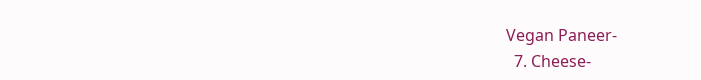Vegan Paneer-
  7. Cheese-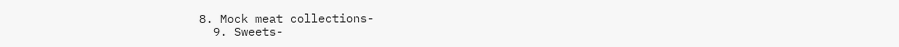8. Mock meat collections-
  9. Sweets-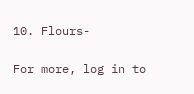10. Flours-

For more, log in to